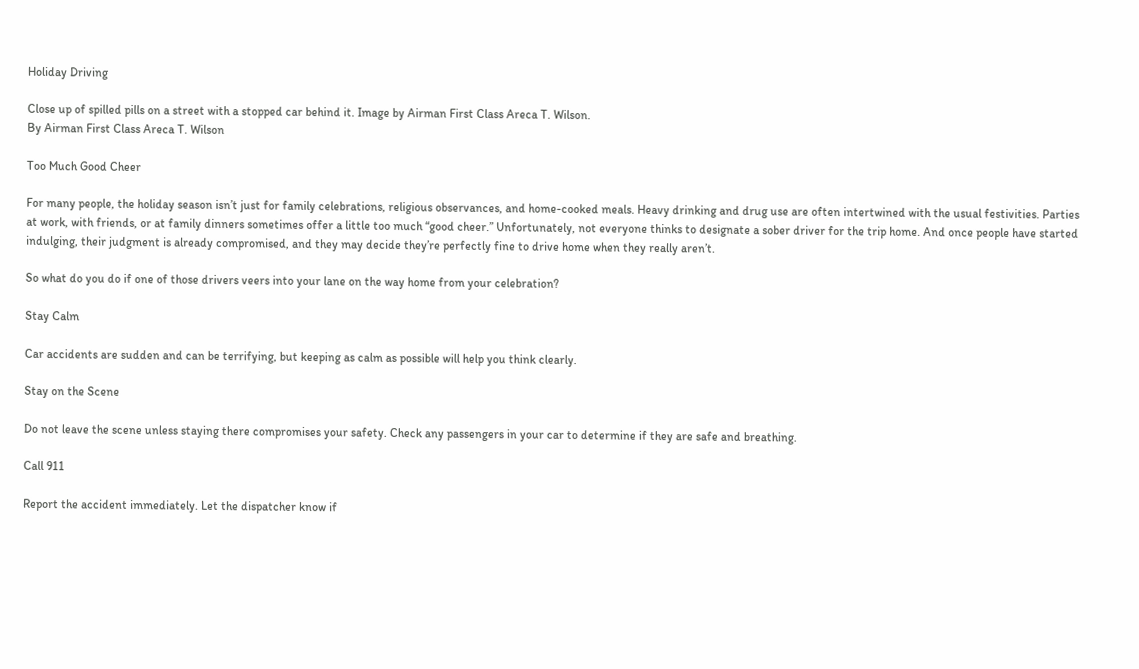Holiday Driving

Close up of spilled pills on a street with a stopped car behind it. Image by Airman First Class Areca T. Wilson.
By Airman First Class Areca T. Wilson

Too Much Good Cheer

For many people, the holiday season isn’t just for family celebrations, religious observances, and home-cooked meals. Heavy drinking and drug use are often intertwined with the usual festivities. Parties at work, with friends, or at family dinners sometimes offer a little too much “good cheer.” Unfortunately, not everyone thinks to designate a sober driver for the trip home. And once people have started indulging, their judgment is already compromised, and they may decide they’re perfectly fine to drive home when they really aren’t.

So what do you do if one of those drivers veers into your lane on the way home from your celebration?

Stay Calm

Car accidents are sudden and can be terrifying, but keeping as calm as possible will help you think clearly.

Stay on the Scene

Do not leave the scene unless staying there compromises your safety. Check any passengers in your car to determine if they are safe and breathing.

Call 911

Report the accident immediately. Let the dispatcher know if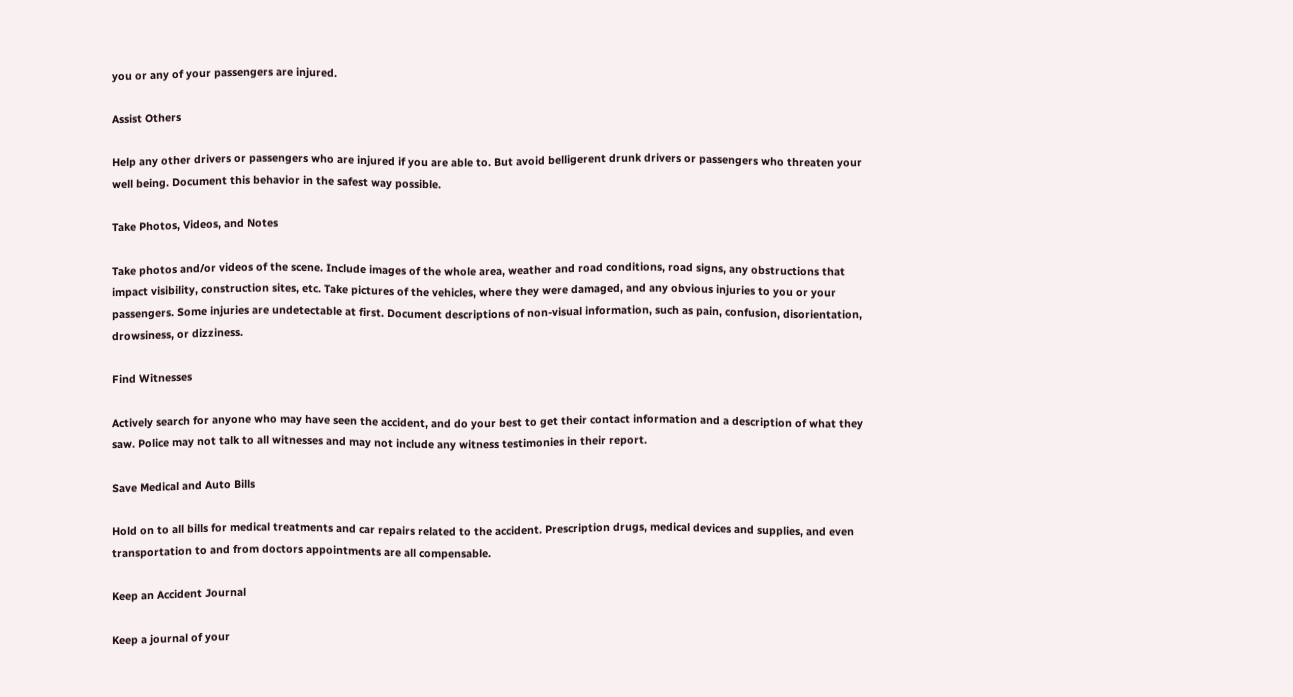you or any of your passengers are injured.

Assist Others

Help any other drivers or passengers who are injured if you are able to. But avoid belligerent drunk drivers or passengers who threaten your well being. Document this behavior in the safest way possible.

Take Photos, Videos, and Notes

Take photos and/or videos of the scene. Include images of the whole area, weather and road conditions, road signs, any obstructions that impact visibility, construction sites, etc. Take pictures of the vehicles, where they were damaged, and any obvious injuries to you or your passengers. Some injuries are undetectable at first. Document descriptions of non-visual information, such as pain, confusion, disorientation, drowsiness, or dizziness.

Find Witnesses

Actively search for anyone who may have seen the accident, and do your best to get their contact information and a description of what they saw. Police may not talk to all witnesses and may not include any witness testimonies in their report.

Save Medical and Auto Bills

Hold on to all bills for medical treatments and car repairs related to the accident. Prescription drugs, medical devices and supplies, and even transportation to and from doctors appointments are all compensable.

Keep an Accident Journal

Keep a journal of your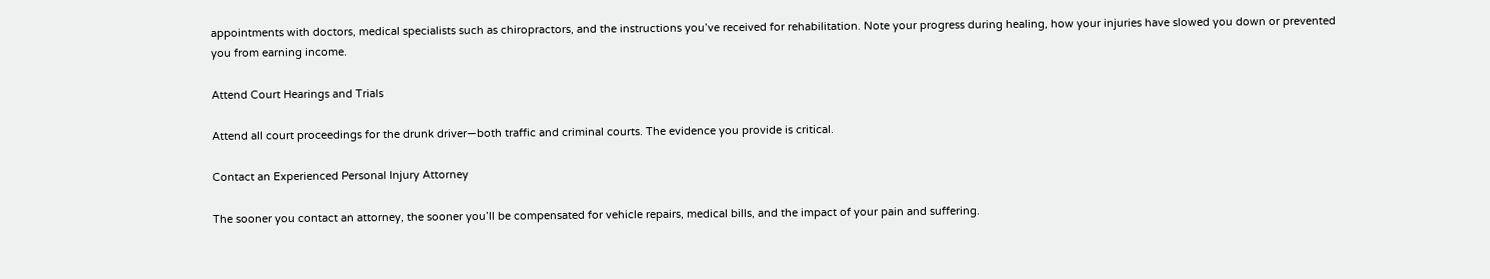appointments with doctors, medical specialists such as chiropractors, and the instructions you’ve received for rehabilitation. Note your progress during healing, how your injuries have slowed you down or prevented you from earning income.

Attend Court Hearings and Trials

Attend all court proceedings for the drunk driver—both traffic and criminal courts. The evidence you provide is critical.

Contact an Experienced Personal Injury Attorney

The sooner you contact an attorney, the sooner you’ll be compensated for vehicle repairs, medical bills, and the impact of your pain and suffering.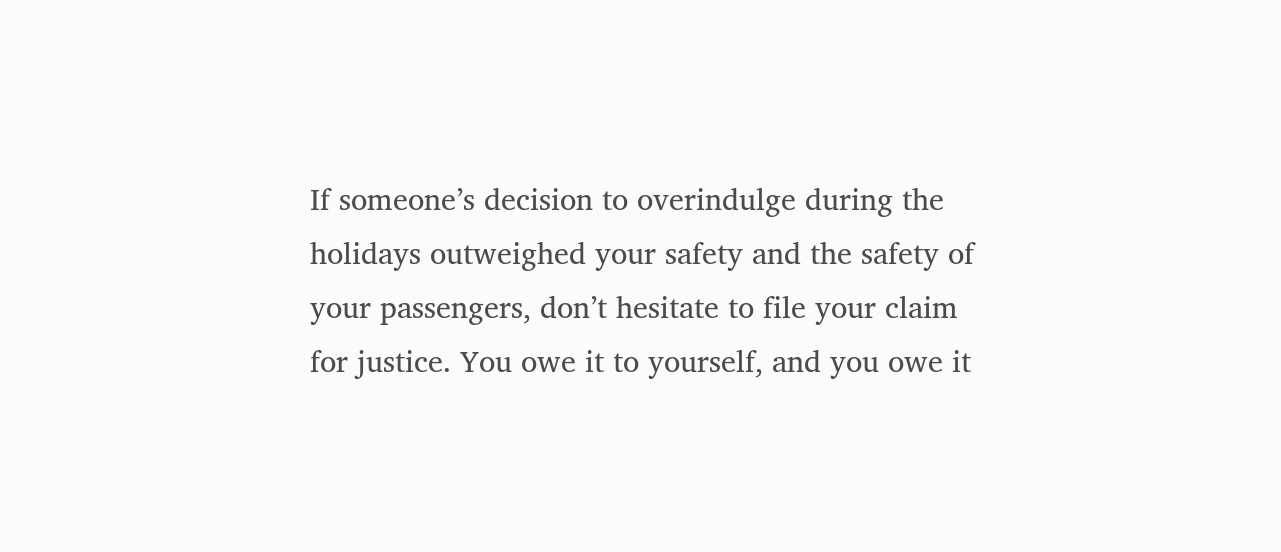If someone’s decision to overindulge during the holidays outweighed your safety and the safety of your passengers, don’t hesitate to file your claim for justice. You owe it to yourself, and you owe it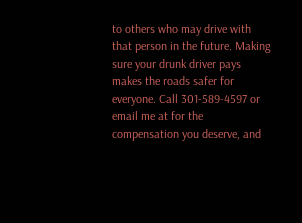to others who may drive with that person in the future. Making sure your drunk driver pays makes the roads safer for everyone. Call 301-589-4597 or email me at for the compensation you deserve, and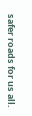safer roads for us all.